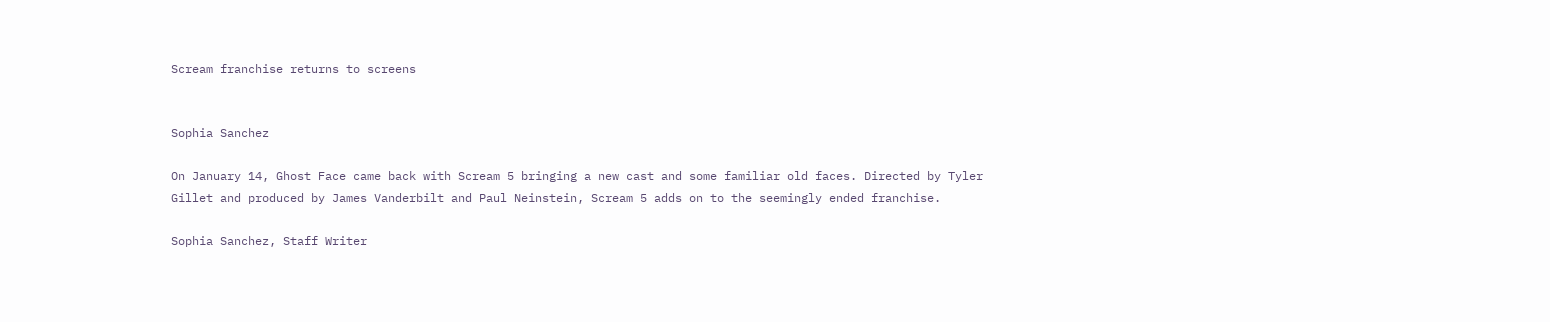Scream franchise returns to screens


Sophia Sanchez

On January 14, Ghost Face came back with Scream 5 bringing a new cast and some familiar old faces. Directed by Tyler Gillet and produced by James Vanderbilt and Paul Neinstein, Scream 5 adds on to the seemingly ended franchise.

Sophia Sanchez, Staff Writer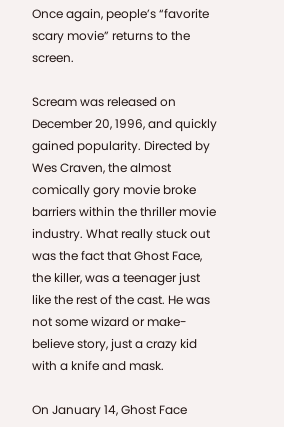Once again, people’s “favorite scary movie” returns to the screen.

Scream was released on December 20, 1996, and quickly gained popularity. Directed by Wes Craven, the almost comically gory movie broke barriers within the thriller movie industry. What really stuck out was the fact that Ghost Face, the killer, was a teenager just like the rest of the cast. He was not some wizard or make-believe story, just a crazy kid with a knife and mask.

On January 14, Ghost Face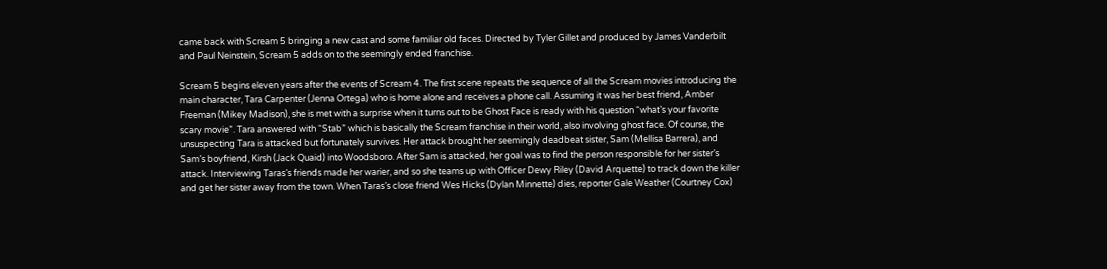came back with Scream 5 bringing a new cast and some familiar old faces. Directed by Tyler Gillet and produced by James Vanderbilt and Paul Neinstein, Scream 5 adds on to the seemingly ended franchise.

Scream 5 begins eleven years after the events of Scream 4. The first scene repeats the sequence of all the Scream movies introducing the main character, Tara Carpenter (Jenna Ortega) who is home alone and receives a phone call. Assuming it was her best friend, Amber Freeman (Mikey Madison), she is met with a surprise when it turns out to be Ghost Face is ready with his question “what’s your favorite scary movie”. Tara answered with “Stab” which is basically the Scream franchise in their world, also involving ghost face. Of course, the unsuspecting Tara is attacked but fortunately survives. Her attack brought her seemingly deadbeat sister, Sam (Mellisa Barrera), and Sam’s boyfriend, Kirsh (Jack Quaid) into Woodsboro. After Sam is attacked, her goal was to find the person responsible for her sister’s attack. Interviewing Taras’s friends made her warier, and so she teams up with Officer Dewy Riley (David Arquette) to track down the killer and get her sister away from the town. When Taras’s close friend Wes Hicks (Dylan Minnette) dies, reporter Gale Weather (Courtney Cox)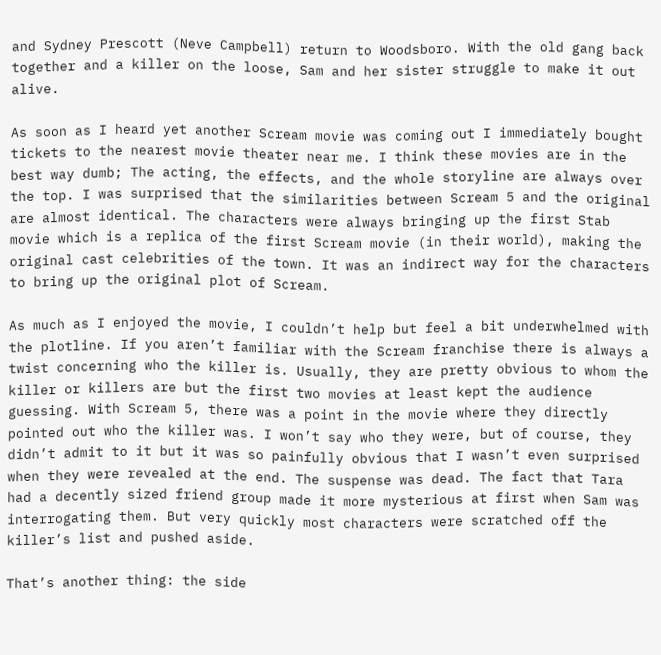and Sydney Prescott (Neve Campbell) return to Woodsboro. With the old gang back together and a killer on the loose, Sam and her sister struggle to make it out alive.

As soon as I heard yet another Scream movie was coming out I immediately bought tickets to the nearest movie theater near me. I think these movies are in the best way dumb; The acting, the effects, and the whole storyline are always over the top. I was surprised that the similarities between Scream 5 and the original are almost identical. The characters were always bringing up the first Stab movie which is a replica of the first Scream movie (in their world), making the original cast celebrities of the town. It was an indirect way for the characters to bring up the original plot of Scream.

As much as I enjoyed the movie, I couldn’t help but feel a bit underwhelmed with the plotline. If you aren’t familiar with the Scream franchise there is always a twist concerning who the killer is. Usually, they are pretty obvious to whom the killer or killers are but the first two movies at least kept the audience guessing. With Scream 5, there was a point in the movie where they directly pointed out who the killer was. I won’t say who they were, but of course, they didn’t admit to it but it was so painfully obvious that I wasn’t even surprised when they were revealed at the end. The suspense was dead. The fact that Tara had a decently sized friend group made it more mysterious at first when Sam was interrogating them. But very quickly most characters were scratched off the killer’s list and pushed aside.

That’s another thing: the side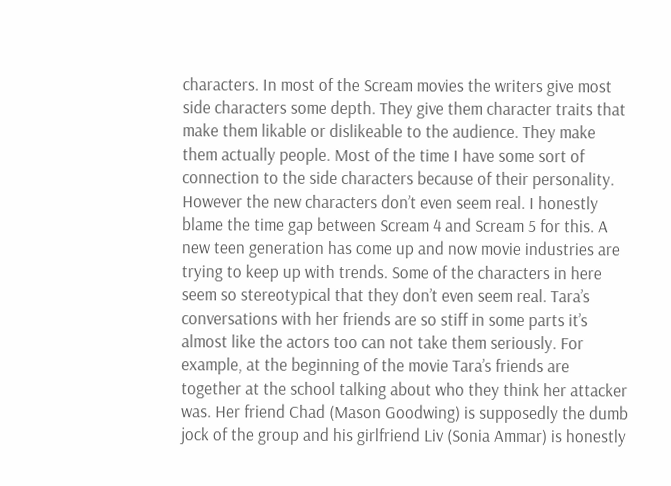characters. In most of the Scream movies the writers give most side characters some depth. They give them character traits that make them likable or dislikeable to the audience. They make them actually people. Most of the time I have some sort of connection to the side characters because of their personality. However the new characters don’t even seem real. I honestly blame the time gap between Scream 4 and Scream 5 for this. A new teen generation has come up and now movie industries are trying to keep up with trends. Some of the characters in here seem so stereotypical that they don’t even seem real. Tara’s conversations with her friends are so stiff in some parts it’s almost like the actors too can not take them seriously. For example, at the beginning of the movie Tara’s friends are together at the school talking about who they think her attacker was. Her friend Chad (Mason Goodwing) is supposedly the dumb jock of the group and his girlfriend Liv (Sonia Ammar) is honestly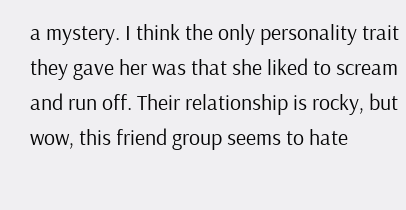a mystery. I think the only personality trait they gave her was that she liked to scream and run off. Their relationship is rocky, but wow, this friend group seems to hate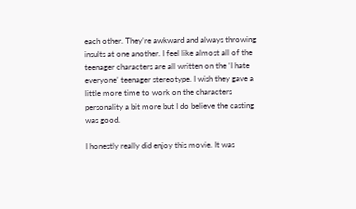each other. They’re awkward and always throwing insults at one another. I feel like almost all of the teenager characters are all written on the ‘I hate everyone’ teenager stereotype. I wish they gave a little more time to work on the characters personality a bit more but I do believe the casting was good.

I honestly really did enjoy this movie. It was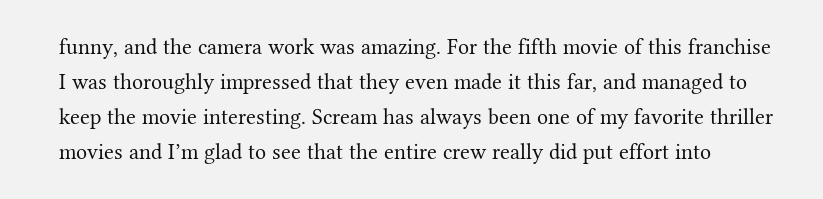funny, and the camera work was amazing. For the fifth movie of this franchise I was thoroughly impressed that they even made it this far, and managed to keep the movie interesting. Scream has always been one of my favorite thriller movies and I’m glad to see that the entire crew really did put effort into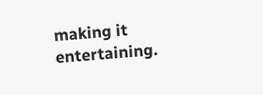making it entertaining.